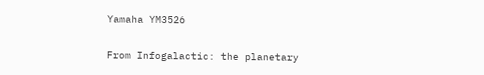Yamaha YM3526

From Infogalactic: the planetary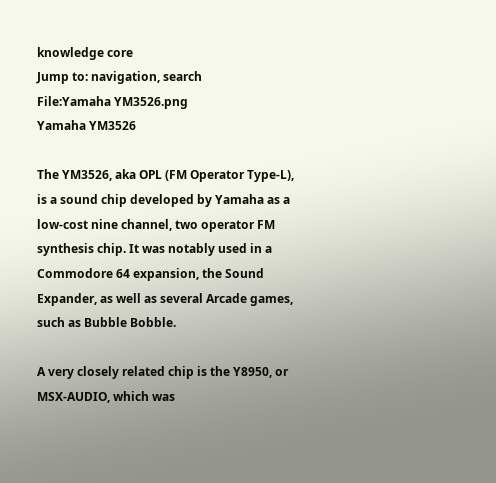knowledge core
Jump to: navigation, search
File:Yamaha YM3526.png
Yamaha YM3526

The YM3526, aka OPL (FM Operator Type-L), is a sound chip developed by Yamaha as a low-cost nine channel, two operator FM synthesis chip. It was notably used in a Commodore 64 expansion, the Sound Expander, as well as several Arcade games, such as Bubble Bobble.

A very closely related chip is the Y8950, or MSX-AUDIO, which was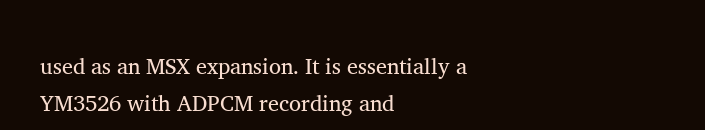used as an MSX expansion. It is essentially a YM3526 with ADPCM recording and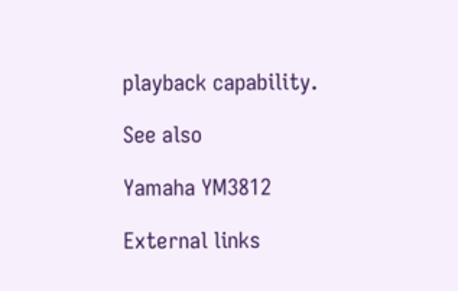playback capability.

See also

Yamaha YM3812

External links